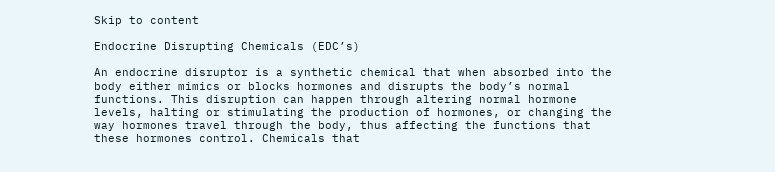Skip to content

Endocrine Disrupting Chemicals (EDC’s)

An endocrine disruptor is a synthetic chemical that when absorbed into the body either mimics or blocks hormones and disrupts the body’s normal functions. This disruption can happen through altering normal hormone levels, halting or stimulating the production of hormones, or changing the way hormones travel through the body, thus affecting the functions that these hormones control. Chemicals that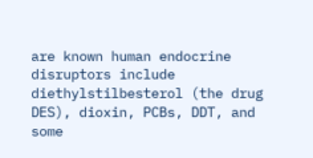are known human endocrine disruptors include diethylstilbesterol (the drug DES), dioxin, PCBs, DDT, and some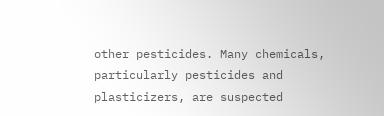other pesticides. Many chemicals, particularly pesticides and plasticizers, are suspected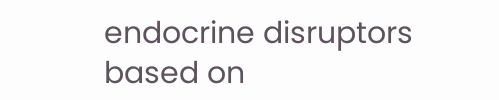endocrine disruptors based on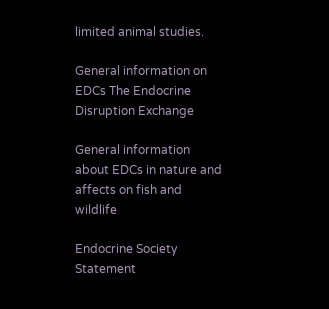limited animal studies.

General information on EDCs The Endocrine Disruption Exchange

General information about EDCs in nature and affects on fish and wildlife

Endocrine Society Statement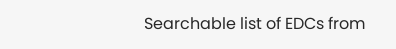Searchable list of EDCs from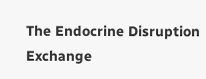The Endocrine Disruption Exchange